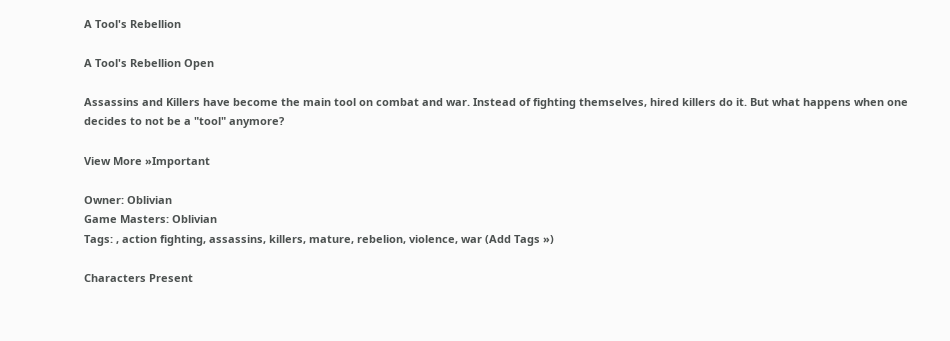A Tool's Rebellion

A Tool's Rebellion Open

Assassins and Killers have become the main tool on combat and war. Instead of fighting themselves, hired killers do it. But what happens when one decides to not be a "tool" anymore?

View More »Important

Owner: Oblivian
Game Masters: Oblivian
Tags: , action fighting, assassins, killers, mature, rebelion, violence, war (Add Tags »)

Characters Present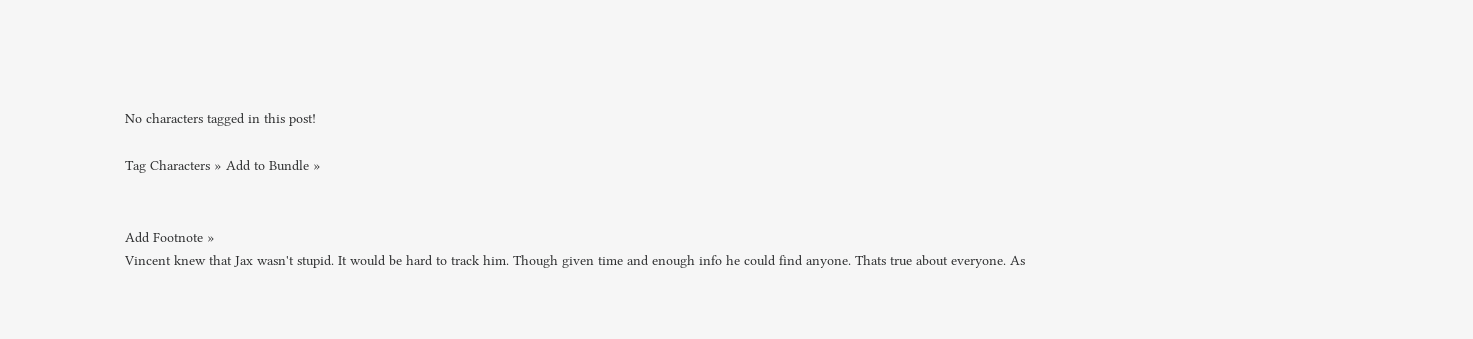No characters tagged in this post!

Tag Characters » Add to Bundle »


Add Footnote »
Vincent knew that Jax wasn't stupid. It would be hard to track him. Though given time and enough info he could find anyone. Thats true about everyone. As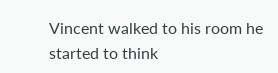Vincent walked to his room he started to think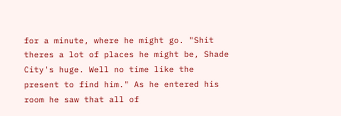for a minute, where he might go. "Shit theres a lot of places he might be, Shade City's huge. Well no time like the present to find him." As he entered his room he saw that all of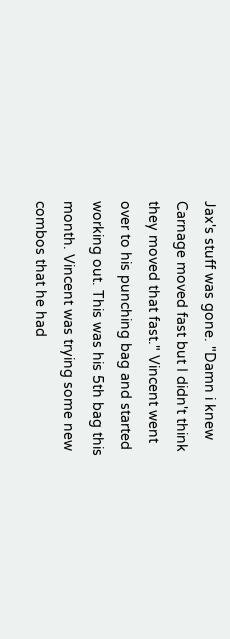Jax's stuff was gone. "Damn i knew Carnage moved fast but I didn't think they moved that fast." Vincent went over to his punching bag and started working out. This was his 5th bag this month. Vincent was trying some new combos that he had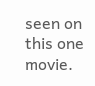seen on this one movie.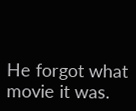He forgot what movie it was.